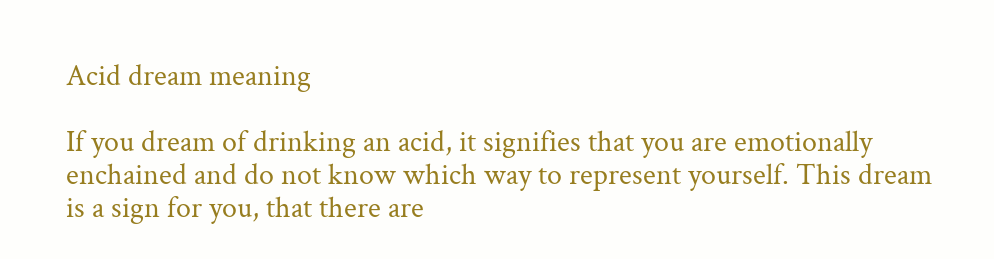Acid dream meaning

If you dream of drinking an acid, it signifies that you are emotionally enchained and do not know which way to represent yourself. This dream is a sign for you, that there are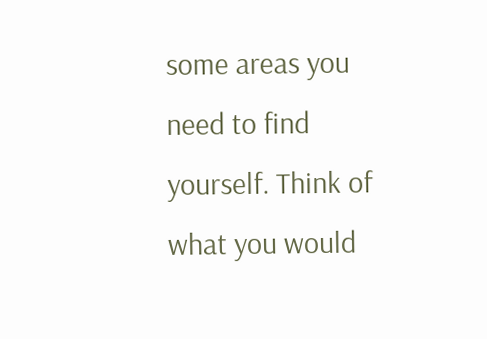some areas you need to find yourself. Think of what you would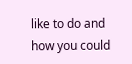like to do and how you could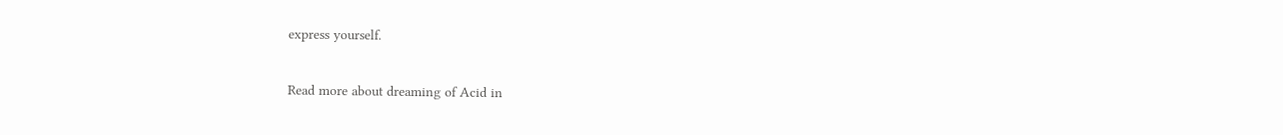express yourself.

Read more about dreaming of Acid in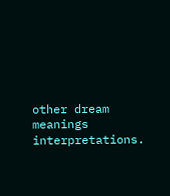other dream meanings interpretations.